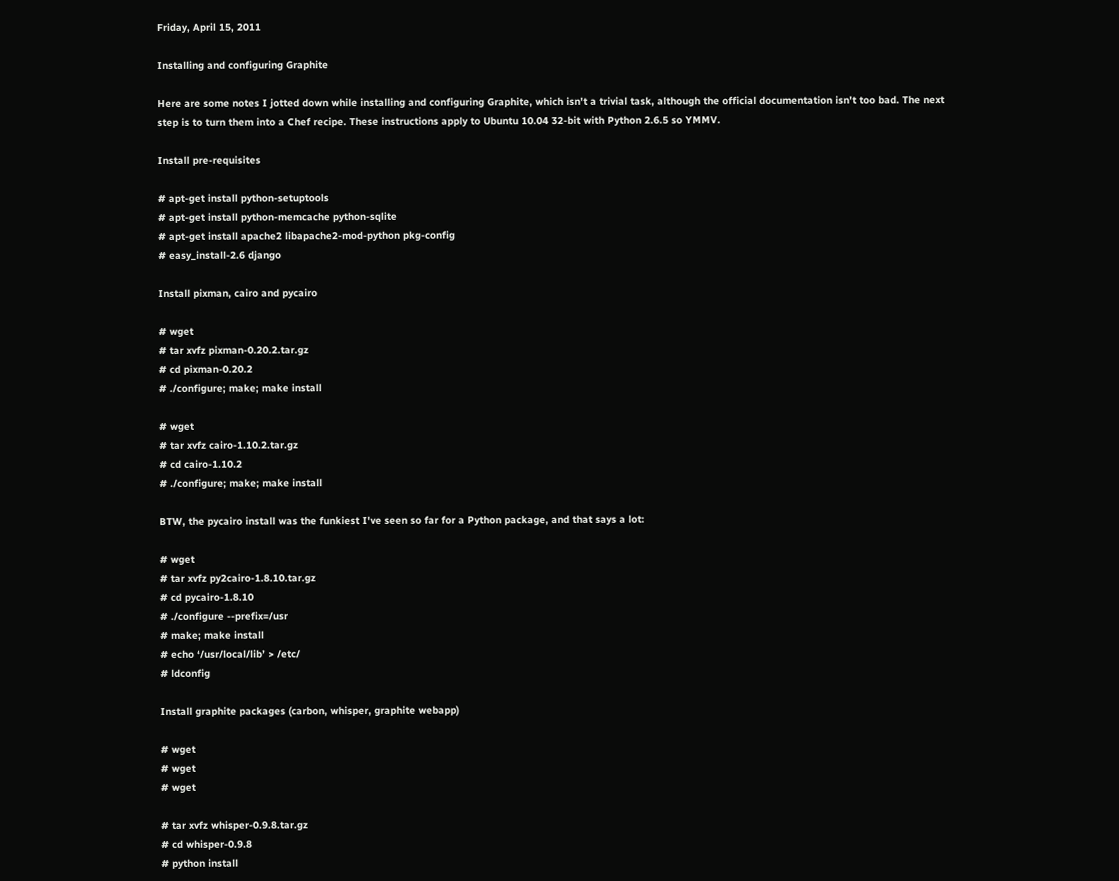Friday, April 15, 2011

Installing and configuring Graphite

Here are some notes I jotted down while installing and configuring Graphite, which isn't a trivial task, although the official documentation isn't too bad. The next step is to turn them into a Chef recipe. These instructions apply to Ubuntu 10.04 32-bit with Python 2.6.5 so YMMV.

Install pre-requisites

# apt-get install python-setuptools
# apt-get install python-memcache python-sqlite
# apt-get install apache2 libapache2-mod-python pkg-config
# easy_install-2.6 django

Install pixman, cairo and pycairo

# wget
# tar xvfz pixman-0.20.2.tar.gz
# cd pixman-0.20.2
# ./configure; make; make install

# wget
# tar xvfz cairo-1.10.2.tar.gz
# cd cairo-1.10.2
# ./configure; make; make install

BTW, the pycairo install was the funkiest I've seen so far for a Python package, and that says a lot:

# wget
# tar xvfz py2cairo-1.8.10.tar.gz
# cd pycairo-1.8.10
# ./configure --prefix=/usr
# make; make install
# echo ‘/usr/local/lib’ > /etc/
# ldconfig

Install graphite packages (carbon, whisper, graphite webapp)

# wget
# wget
# wget

# tar xvfz whisper-0.9.8.tar.gz
# cd whisper-0.9.8
# python install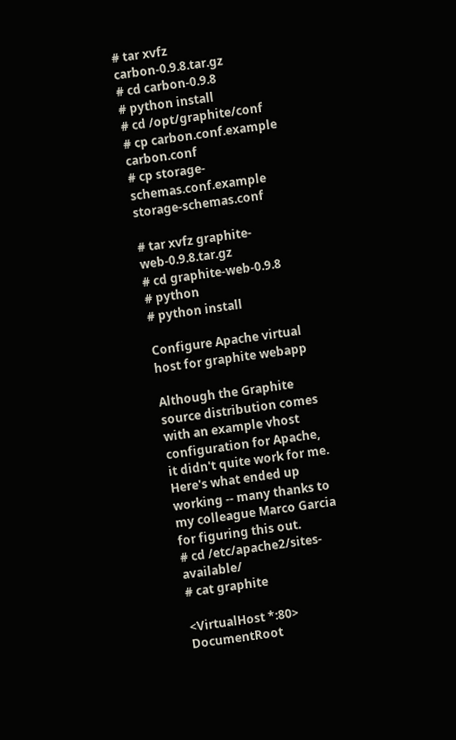# tar xvfz carbon-0.9.8.tar.gz
# cd carbon-0.9.8
# python install
# cd /opt/graphite/conf
# cp carbon.conf.example carbon.conf
# cp storage-schemas.conf.example storage-schemas.conf

# tar xvfz graphite-web-0.9.8.tar.gz
# cd graphite-web-0.9.8
# python
# python install

Configure Apache virtual host for graphite webapp

Although the Graphite source distribution comes with an example vhost configuration for Apache, it didn't quite work for me. Here's what ended up working -- many thanks to my colleague Marco Garcia for figuring this out.
# cd /etc/apache2/sites-available/
# cat graphite

<VirtualHost *:80>
DocumentRoot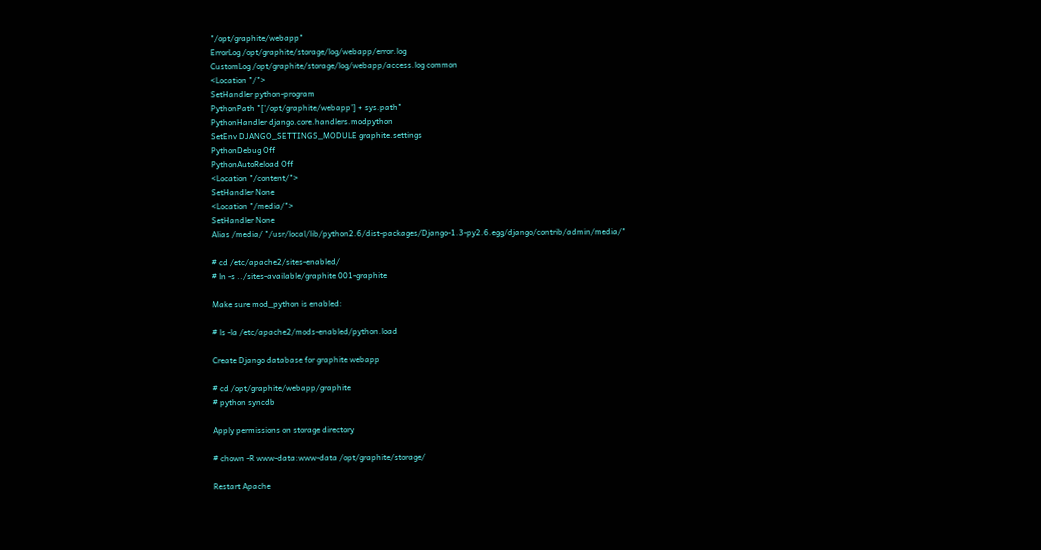"/opt/graphite/webapp"
ErrorLog /opt/graphite/storage/log/webapp/error.log
CustomLog /opt/graphite/storage/log/webapp/access.log common
<Location "/">
SetHandler python-program
PythonPath "['/opt/graphite/webapp'] + sys.path"
PythonHandler django.core.handlers.modpython
SetEnv DJANGO_SETTINGS_MODULE graphite.settings
PythonDebug Off
PythonAutoReload Off
<Location "/content/">
SetHandler None
<Location "/media/">
SetHandler None
Alias /media/ "/usr/local/lib/python2.6/dist-packages/Django-1.3-py2.6.egg/django/contrib/admin/media/"

# cd /etc/apache2/sites-enabled/
# ln -s ../sites-available/graphite 001-graphite

Make sure mod_python is enabled:

# ls -la /etc/apache2/mods-enabled/python.load

Create Django database for graphite webapp

# cd /opt/graphite/webapp/graphite
# python syncdb

Apply permissions on storage directory

# chown -R www-data:www-data /opt/graphite/storage/

Restart Apache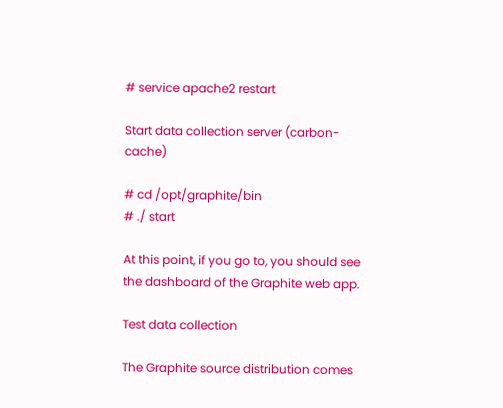# service apache2 restart

Start data collection server (carbon-cache)

# cd /opt/graphite/bin
# ./ start

At this point, if you go to, you should see the dashboard of the Graphite web app.

Test data collection

The Graphite source distribution comes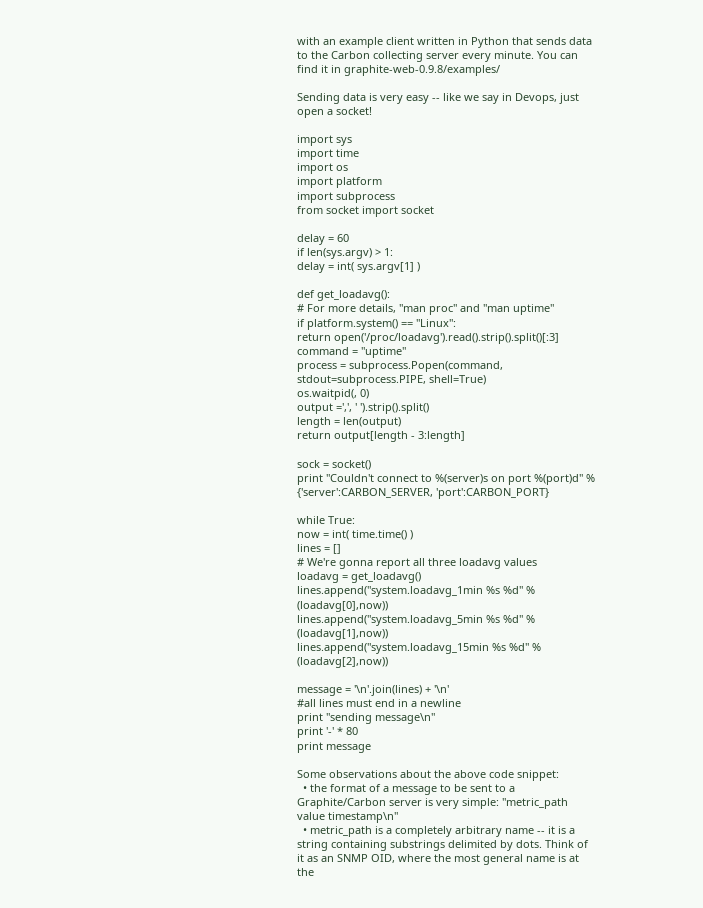with an example client written in Python that sends data to the Carbon collecting server every minute. You can find it in graphite-web-0.9.8/examples/

Sending data is very easy -- like we say in Devops, just open a socket!

import sys
import time
import os
import platform
import subprocess
from socket import socket

delay = 60
if len(sys.argv) > 1:
delay = int( sys.argv[1] )

def get_loadavg():
# For more details, "man proc" and "man uptime"
if platform.system() == "Linux":
return open('/proc/loadavg').read().strip().split()[:3]
command = "uptime"
process = subprocess.Popen(command, stdout=subprocess.PIPE, shell=True)
os.waitpid(, 0)
output =',', ' ').strip().split()
length = len(output)
return output[length - 3:length]

sock = socket()
print "Couldn't connect to %(server)s on port %(port)d" % {'server':CARBON_SERVER, 'port':CARBON_PORT}

while True:
now = int( time.time() )
lines = []
# We're gonna report all three loadavg values
loadavg = get_loadavg()
lines.append("system.loadavg_1min %s %d" % (loadavg[0],now))
lines.append("system.loadavg_5min %s %d" % (loadavg[1],now))
lines.append("system.loadavg_15min %s %d" % (loadavg[2],now))

message = '\n'.join(lines) + '\n'
#all lines must end in a newline
print "sending message\n"
print '-' * 80
print message

Some observations about the above code snippet:
  • the format of a message to be sent to a Graphite/Carbon server is very simple: "metric_path value timestamp\n"
  • metric_path is a completely arbitrary name -- it is a string containing substrings delimited by dots. Think of it as an SNMP OID, where the most general name is at the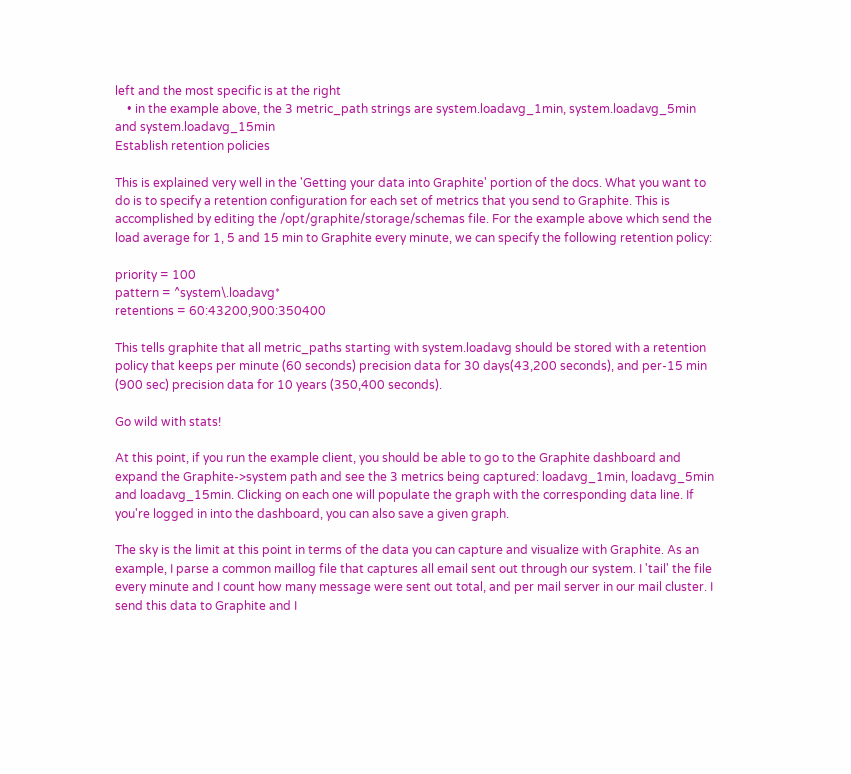left and the most specific is at the right
    • in the example above, the 3 metric_path strings are system.loadavg_1min, system.loadavg_5min and system.loadavg_15min
Establish retention policies

This is explained very well in the 'Getting your data into Graphite' portion of the docs. What you want to do is to specify a retention configuration for each set of metrics that you send to Graphite. This is accomplished by editing the /opt/graphite/storage/schemas file. For the example above which send the load average for 1, 5 and 15 min to Graphite every minute, we can specify the following retention policy:

priority = 100
pattern = ^system\.loadavg*
retentions = 60:43200,900:350400

This tells graphite that all metric_paths starting with system.loadavg should be stored with a retention policy that keeps per minute (60 seconds) precision data for 30 days(43,200 seconds), and per-15 min (900 sec) precision data for 10 years (350,400 seconds).

Go wild with stats!

At this point, if you run the example client, you should be able to go to the Graphite dashboard and expand the Graphite->system path and see the 3 metrics being captured: loadavg_1min, loadavg_5min and loadavg_15min. Clicking on each one will populate the graph with the corresponding data line. If you're logged in into the dashboard, you can also save a given graph.

The sky is the limit at this point in terms of the data you can capture and visualize with Graphite. As an example, I parse a common maillog file that captures all email sent out through our system. I 'tail' the file every minute and I count how many message were sent out total, and per mail server in our mail cluster. I send this data to Graphite and I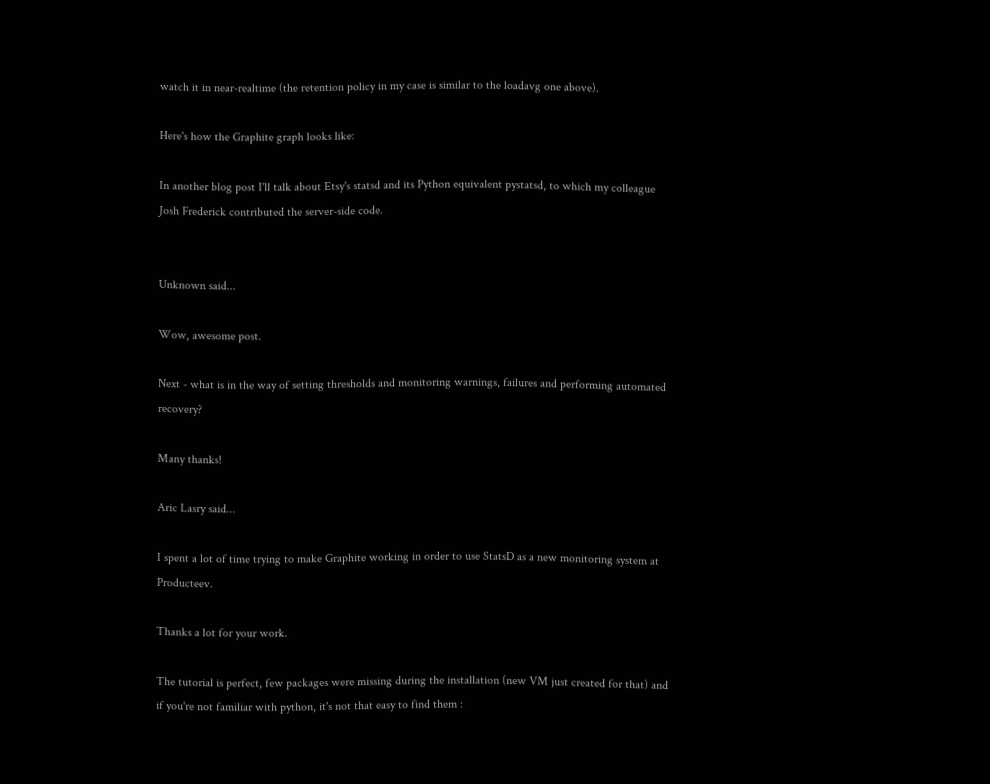watch it in near-realtime (the retention policy in my case is similar to the loadavg one above).

Here's how the Graphite graph looks like:

In another blog post I'll talk about Etsy's statsd and its Python equivalent pystatsd, to which my colleague Josh Frederick contributed the server-side code.


Unknown said...

Wow, awesome post.

Next - what is in the way of setting thresholds and monitoring warnings, failures and performing automated recovery?

Many thanks!

Aric Lasry said...

I spent a lot of time trying to make Graphite working in order to use StatsD as a new monitoring system at Producteev.

Thanks a lot for your work.

The tutorial is perfect, few packages were missing during the installation (new VM just created for that) and if you're not familiar with python, it's not that easy to find them :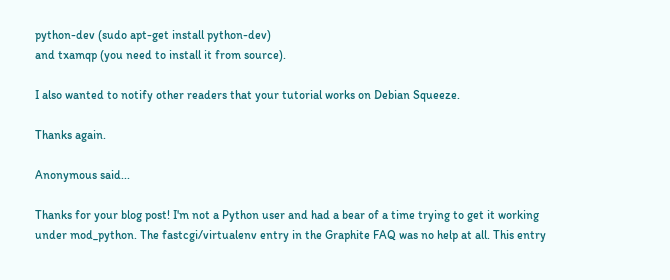python-dev (sudo apt-get install python-dev)
and txamqp (you need to install it from source).

I also wanted to notify other readers that your tutorial works on Debian Squeeze.

Thanks again.

Anonymous said...

Thanks for your blog post! I'm not a Python user and had a bear of a time trying to get it working under mod_python. The fastcgi/virtualenv entry in the Graphite FAQ was no help at all. This entry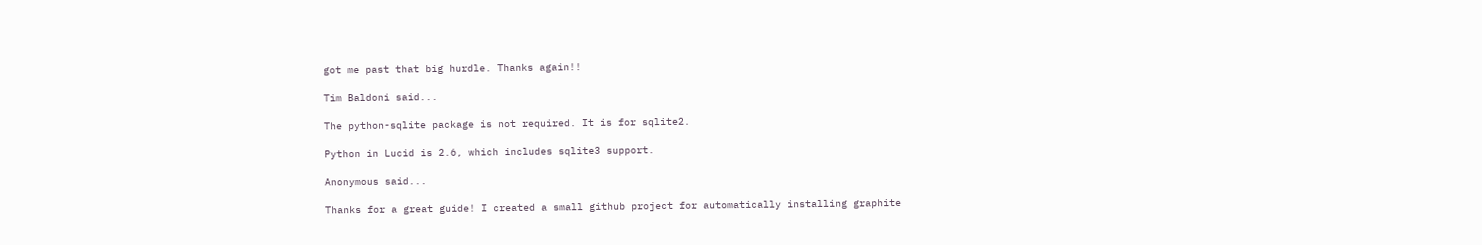got me past that big hurdle. Thanks again!!

Tim Baldoni said...

The python-sqlite package is not required. It is for sqlite2.

Python in Lucid is 2.6, which includes sqlite3 support.

Anonymous said...

Thanks for a great guide! I created a small github project for automatically installing graphite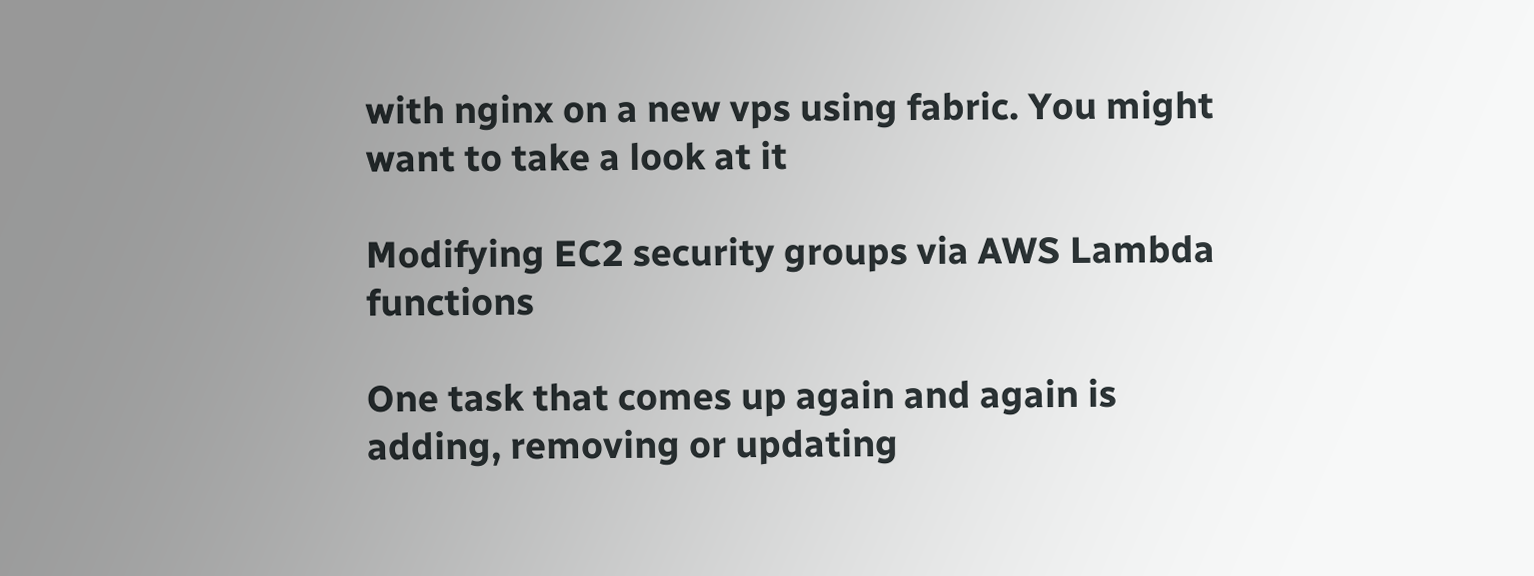with nginx on a new vps using fabric. You might want to take a look at it

Modifying EC2 security groups via AWS Lambda functions

One task that comes up again and again is adding, removing or updating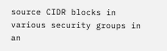source CIDR blocks in various security groups in an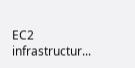EC2 infrastructur...